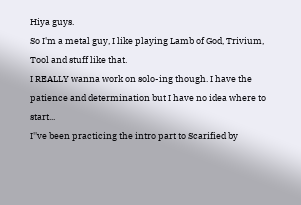Hiya guys.
So I'm a metal guy, I like playing Lamb of God, Trivium, Tool and stuff like that.
I REALLY wanna work on solo-ing though. I have the patience and determination but I have no idea where to start...
I''ve been practicing the intro part to Scarified by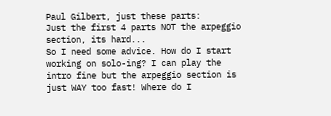Paul Gilbert, just these parts:
Just the first 4 parts NOT the arpeggio section, its hard...
So I need some advice. How do I start working on solo-ing? I can play the intro fine but the arpeggio section is just WAY too fast! Where do I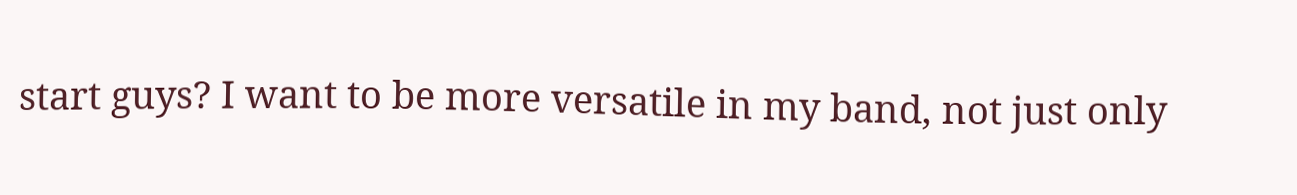start guys? I want to be more versatile in my band, not just only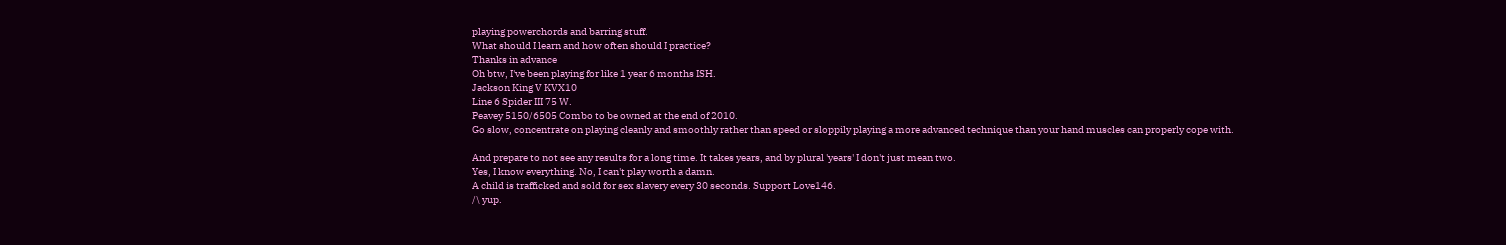playing powerchords and barring stuff.
What should I learn and how often should I practice?
Thanks in advance
Oh btw, I've been playing for like 1 year 6 months ISH.
Jackson King V KVX10
Line 6 Spider III 75 W.
Peavey 5150/6505 Combo to be owned at the end of 2010.
Go slow, concentrate on playing cleanly and smoothly rather than speed or sloppily playing a more advanced technique than your hand muscles can properly cope with.

And prepare to not see any results for a long time. It takes years, and by plural 'years' I don't just mean two.
Yes, I know everything. No, I can't play worth a damn.
A child is trafficked and sold for sex slavery every 30 seconds. Support Love146.
/\ yup.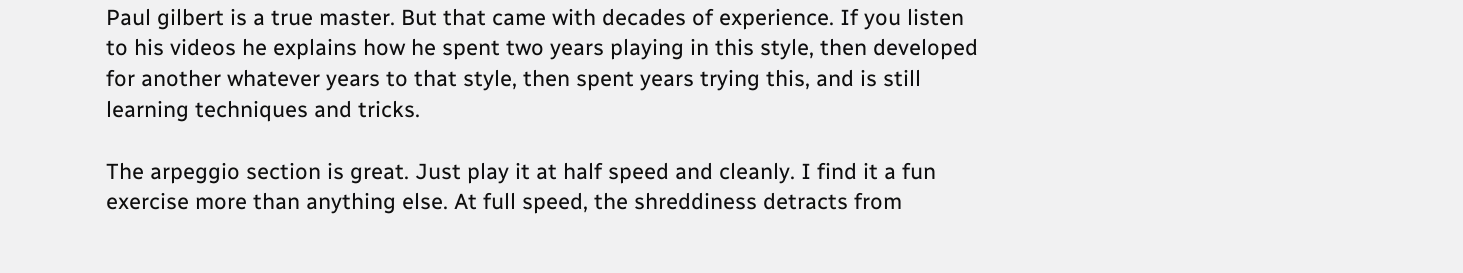Paul gilbert is a true master. But that came with decades of experience. If you listen to his videos he explains how he spent two years playing in this style, then developed for another whatever years to that style, then spent years trying this, and is still learning techniques and tricks.

The arpeggio section is great. Just play it at half speed and cleanly. I find it a fun exercise more than anything else. At full speed, the shreddiness detracts from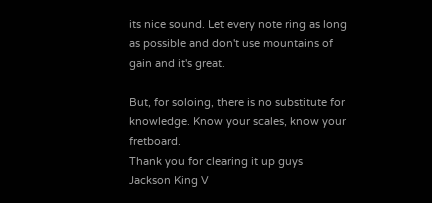its nice sound. Let every note ring as long as possible and don't use mountains of gain and it's great.

But, for soloing, there is no substitute for knowledge. Know your scales, know your fretboard.
Thank you for clearing it up guys
Jackson King V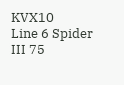KVX10
Line 6 Spider III 75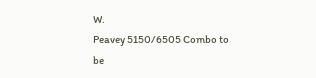W.
Peavey 5150/6505 Combo to be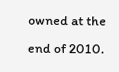owned at the end of 2010.